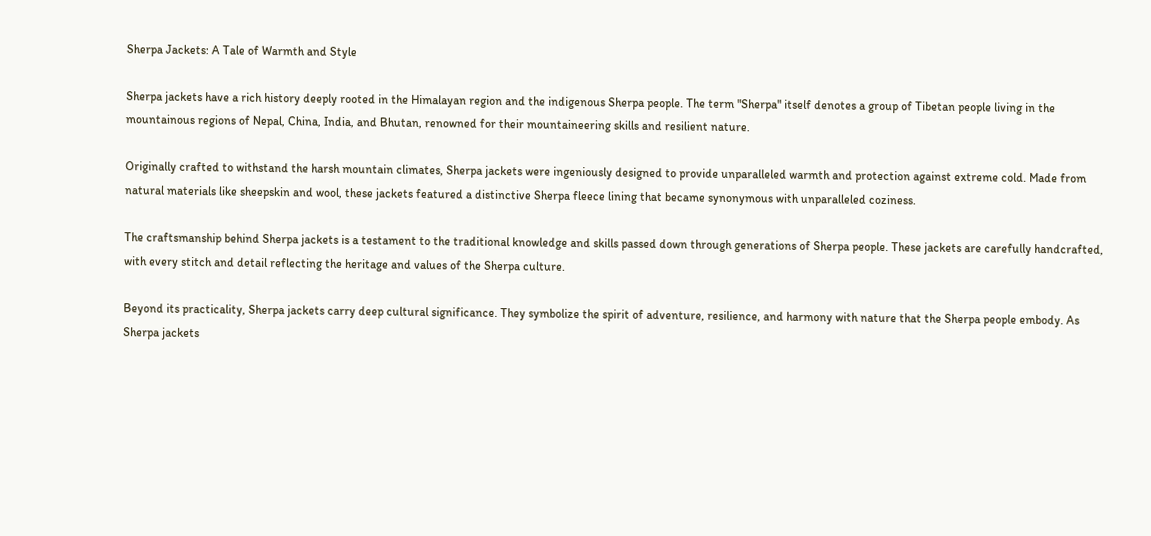Sherpa Jackets: A Tale of Warmth and Style

Sherpa jackets have a rich history deeply rooted in the Himalayan region and the indigenous Sherpa people. The term "Sherpa" itself denotes a group of Tibetan people living in the mountainous regions of Nepal, China, India, and Bhutan, renowned for their mountaineering skills and resilient nature.

Originally crafted to withstand the harsh mountain climates, Sherpa jackets were ingeniously designed to provide unparalleled warmth and protection against extreme cold. Made from natural materials like sheepskin and wool, these jackets featured a distinctive Sherpa fleece lining that became synonymous with unparalleled coziness.

The craftsmanship behind Sherpa jackets is a testament to the traditional knowledge and skills passed down through generations of Sherpa people. These jackets are carefully handcrafted, with every stitch and detail reflecting the heritage and values of the Sherpa culture.

Beyond its practicality, Sherpa jackets carry deep cultural significance. They symbolize the spirit of adventure, resilience, and harmony with nature that the Sherpa people embody. As Sherpa jackets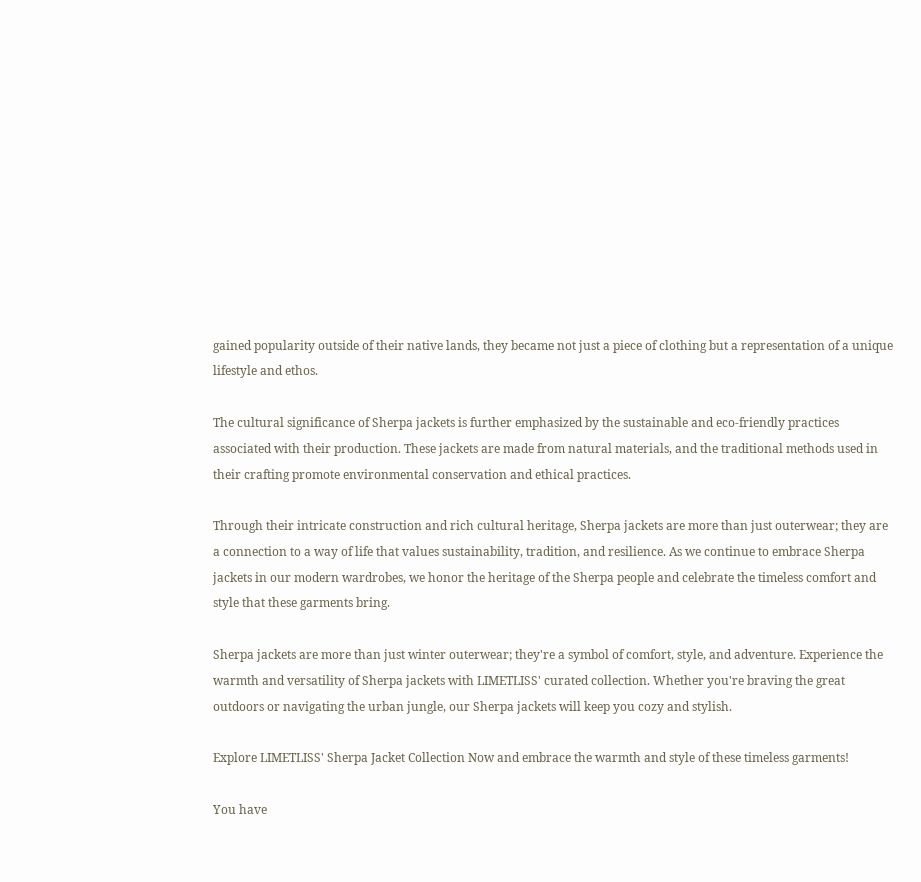gained popularity outside of their native lands, they became not just a piece of clothing but a representation of a unique lifestyle and ethos.

The cultural significance of Sherpa jackets is further emphasized by the sustainable and eco-friendly practices associated with their production. These jackets are made from natural materials, and the traditional methods used in their crafting promote environmental conservation and ethical practices.

Through their intricate construction and rich cultural heritage, Sherpa jackets are more than just outerwear; they are a connection to a way of life that values sustainability, tradition, and resilience. As we continue to embrace Sherpa jackets in our modern wardrobes, we honor the heritage of the Sherpa people and celebrate the timeless comfort and style that these garments bring.

Sherpa jackets are more than just winter outerwear; they're a symbol of comfort, style, and adventure. Experience the warmth and versatility of Sherpa jackets with LIMETLISS' curated collection. Whether you're braving the great outdoors or navigating the urban jungle, our Sherpa jackets will keep you cozy and stylish.

Explore LIMETLISS' Sherpa Jacket Collection Now and embrace the warmth and style of these timeless garments!

You have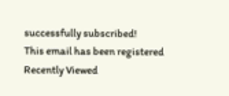successfully subscribed!
This email has been registered
Recently Viewed